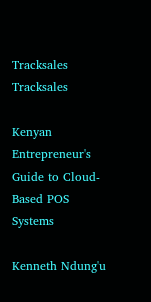Tracksales Tracksales

Kenyan Entrepreneur's Guide to Cloud-Based POS Systems

Kenneth Ndung'u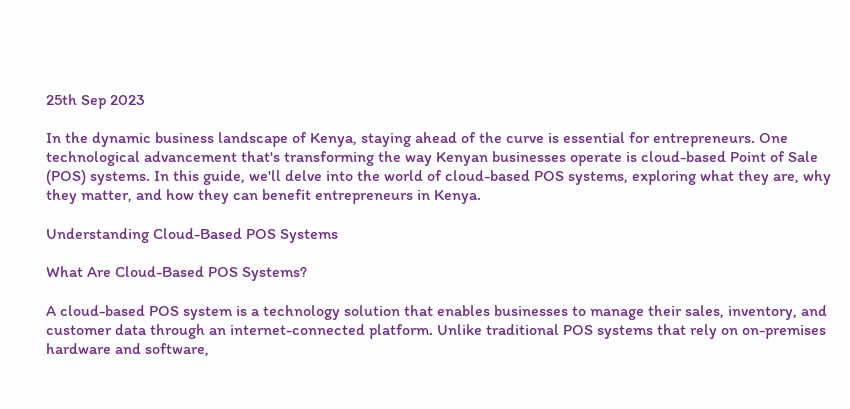25th Sep 2023

In the dynamic business landscape of Kenya, staying ahead of the curve is essential for entrepreneurs. One technological advancement that's transforming the way Kenyan businesses operate is cloud-based Point of Sale (POS) systems. In this guide, we'll delve into the world of cloud-based POS systems, exploring what they are, why they matter, and how they can benefit entrepreneurs in Kenya.

Understanding Cloud-Based POS Systems

What Are Cloud-Based POS Systems?

A cloud-based POS system is a technology solution that enables businesses to manage their sales, inventory, and customer data through an internet-connected platform. Unlike traditional POS systems that rely on on-premises hardware and software,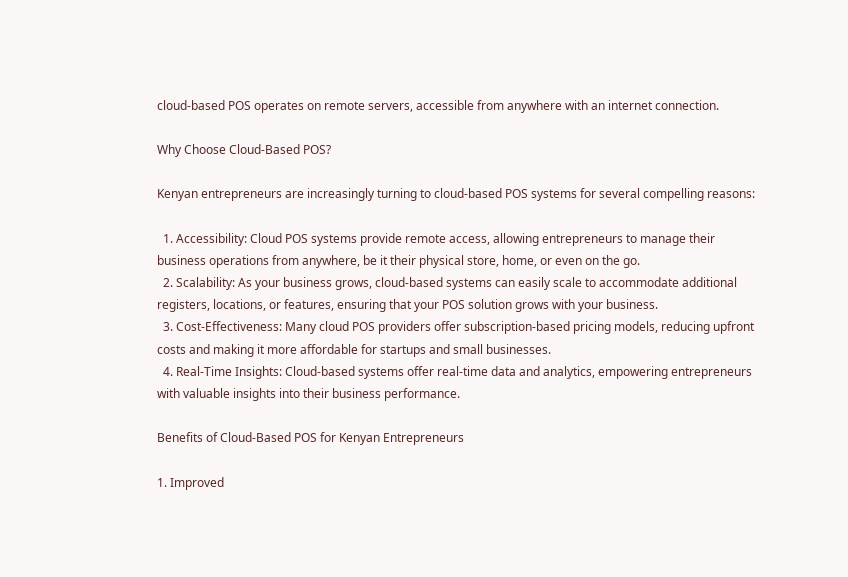cloud-based POS operates on remote servers, accessible from anywhere with an internet connection.

Why Choose Cloud-Based POS?

Kenyan entrepreneurs are increasingly turning to cloud-based POS systems for several compelling reasons:

  1. Accessibility: Cloud POS systems provide remote access, allowing entrepreneurs to manage their business operations from anywhere, be it their physical store, home, or even on the go.
  2. Scalability: As your business grows, cloud-based systems can easily scale to accommodate additional registers, locations, or features, ensuring that your POS solution grows with your business.
  3. Cost-Effectiveness: Many cloud POS providers offer subscription-based pricing models, reducing upfront costs and making it more affordable for startups and small businesses.
  4. Real-Time Insights: Cloud-based systems offer real-time data and analytics, empowering entrepreneurs with valuable insights into their business performance.

Benefits of Cloud-Based POS for Kenyan Entrepreneurs

1. Improved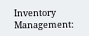Inventory Management: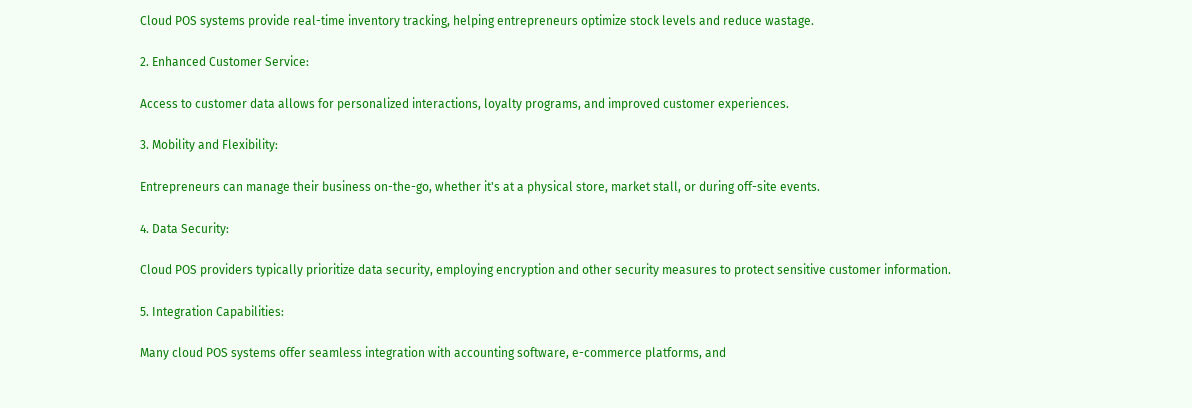Cloud POS systems provide real-time inventory tracking, helping entrepreneurs optimize stock levels and reduce wastage.

2. Enhanced Customer Service:

Access to customer data allows for personalized interactions, loyalty programs, and improved customer experiences.

3. Mobility and Flexibility:

Entrepreneurs can manage their business on-the-go, whether it's at a physical store, market stall, or during off-site events.

4. Data Security:

Cloud POS providers typically prioritize data security, employing encryption and other security measures to protect sensitive customer information.

5. Integration Capabilities:

Many cloud POS systems offer seamless integration with accounting software, e-commerce platforms, and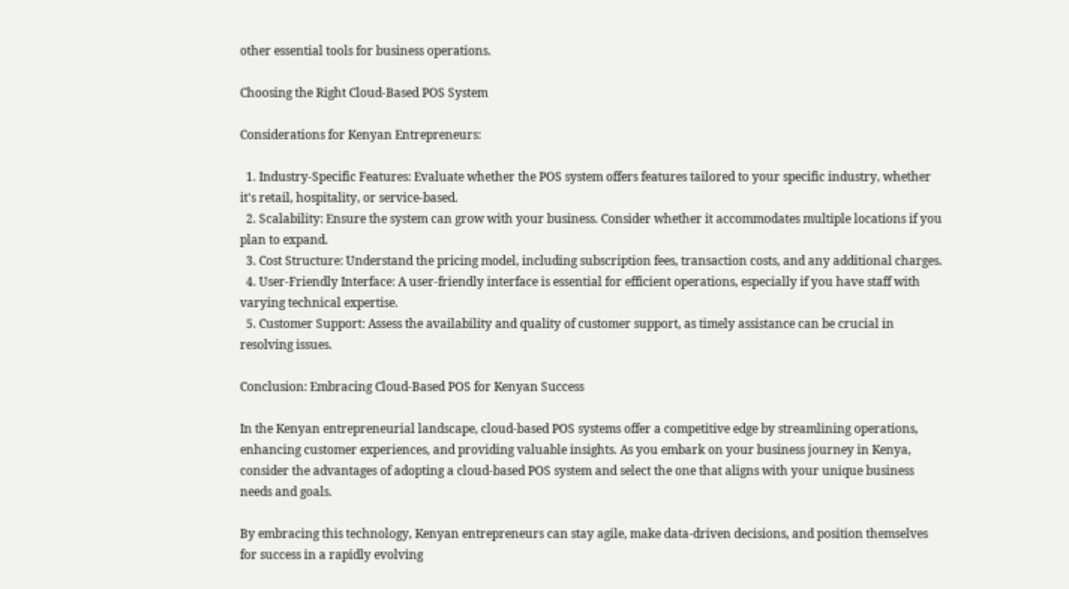other essential tools for business operations.

Choosing the Right Cloud-Based POS System

Considerations for Kenyan Entrepreneurs:

  1. Industry-Specific Features: Evaluate whether the POS system offers features tailored to your specific industry, whether it's retail, hospitality, or service-based.
  2. Scalability: Ensure the system can grow with your business. Consider whether it accommodates multiple locations if you plan to expand.
  3. Cost Structure: Understand the pricing model, including subscription fees, transaction costs, and any additional charges.
  4. User-Friendly Interface: A user-friendly interface is essential for efficient operations, especially if you have staff with varying technical expertise.
  5. Customer Support: Assess the availability and quality of customer support, as timely assistance can be crucial in resolving issues.

Conclusion: Embracing Cloud-Based POS for Kenyan Success

In the Kenyan entrepreneurial landscape, cloud-based POS systems offer a competitive edge by streamlining operations, enhancing customer experiences, and providing valuable insights. As you embark on your business journey in Kenya, consider the advantages of adopting a cloud-based POS system and select the one that aligns with your unique business needs and goals.

By embracing this technology, Kenyan entrepreneurs can stay agile, make data-driven decisions, and position themselves for success in a rapidly evolving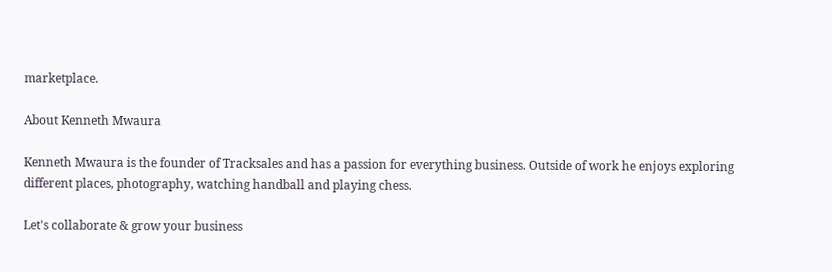marketplace.

About Kenneth Mwaura

Kenneth Mwaura is the founder of Tracksales and has a passion for everything business. Outside of work he enjoys exploring different places, photography, watching handball and playing chess.

Let's collaborate & grow your business